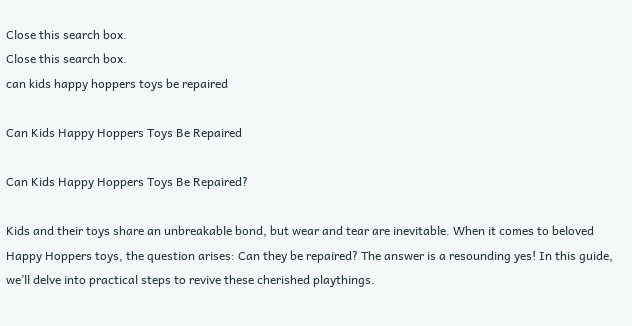Close this search box.
Close this search box.
can kids happy hoppers toys be repaired

Can Kids Happy Hoppers Toys Be Repaired

Can Kids Happy Hoppers Toys Be Repaired?

Kids and their toys share an unbreakable bond, but wear and tear are inevitable. When it comes to beloved Happy Hoppers toys, the question arises: Can they be repaired? The answer is a resounding yes! In this guide, we’ll delve into practical steps to revive these cherished playthings.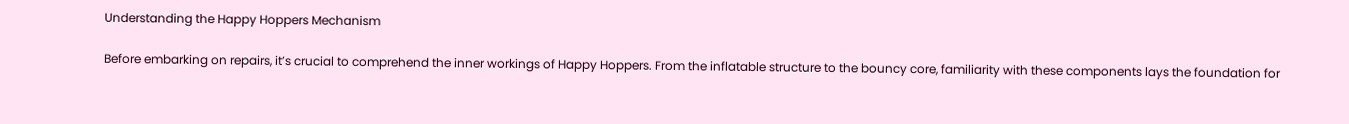Understanding the Happy Hoppers Mechanism

Before embarking on repairs, it’s crucial to comprehend the inner workings of Happy Hoppers. From the inflatable structure to the bouncy core, familiarity with these components lays the foundation for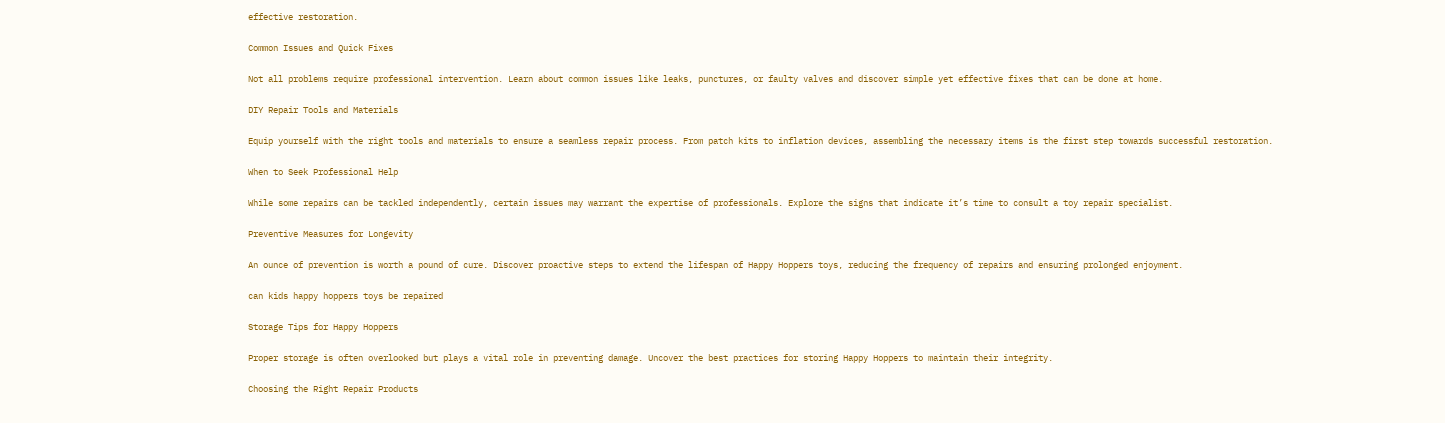effective restoration.

Common Issues and Quick Fixes

Not all problems require professional intervention. Learn about common issues like leaks, punctures, or faulty valves and discover simple yet effective fixes that can be done at home.

DIY Repair Tools and Materials

Equip yourself with the right tools and materials to ensure a seamless repair process. From patch kits to inflation devices, assembling the necessary items is the first step towards successful restoration.

When to Seek Professional Help

While some repairs can be tackled independently, certain issues may warrant the expertise of professionals. Explore the signs that indicate it’s time to consult a toy repair specialist.

Preventive Measures for Longevity

An ounce of prevention is worth a pound of cure. Discover proactive steps to extend the lifespan of Happy Hoppers toys, reducing the frequency of repairs and ensuring prolonged enjoyment.

can kids happy hoppers toys be repaired

Storage Tips for Happy Hoppers

Proper storage is often overlooked but plays a vital role in preventing damage. Uncover the best practices for storing Happy Hoppers to maintain their integrity.

Choosing the Right Repair Products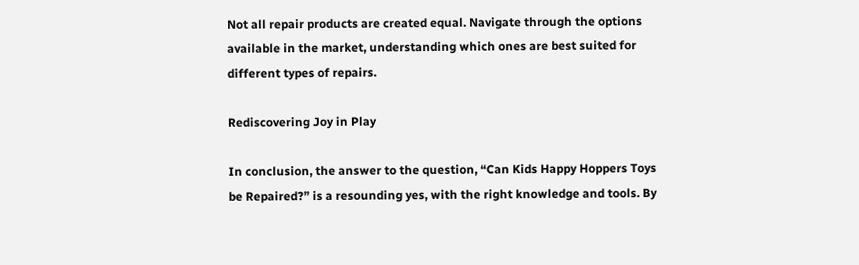Not all repair products are created equal. Navigate through the options available in the market, understanding which ones are best suited for different types of repairs.

Rediscovering Joy in Play

In conclusion, the answer to the question, “Can Kids Happy Hoppers Toys be Repaired?” is a resounding yes, with the right knowledge and tools. By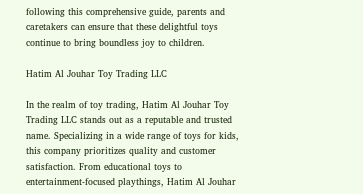following this comprehensive guide, parents and caretakers can ensure that these delightful toys continue to bring boundless joy to children.

Hatim Al Jouhar Toy Trading LLC

In the realm of toy trading, Hatim Al Jouhar Toy Trading LLC stands out as a reputable and trusted name. Specializing in a wide range of toys for kids, this company prioritizes quality and customer satisfaction. From educational toys to entertainment-focused playthings, Hatim Al Jouhar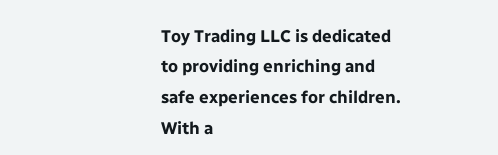Toy Trading LLC is dedicated to providing enriching and safe experiences for children. With a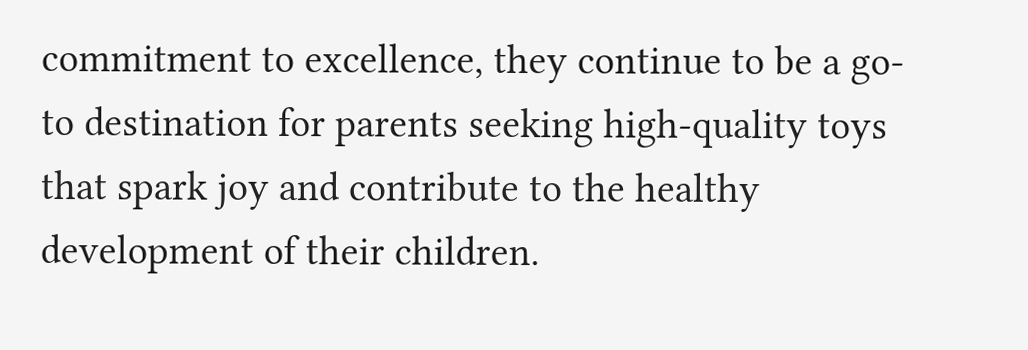commitment to excellence, they continue to be a go-to destination for parents seeking high-quality toys that spark joy and contribute to the healthy development of their children.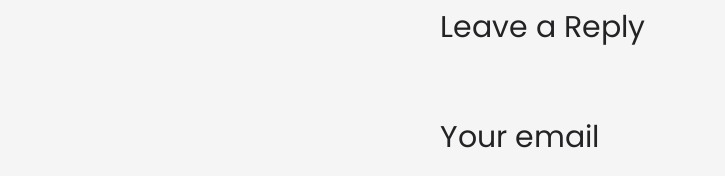Leave a Reply

Your email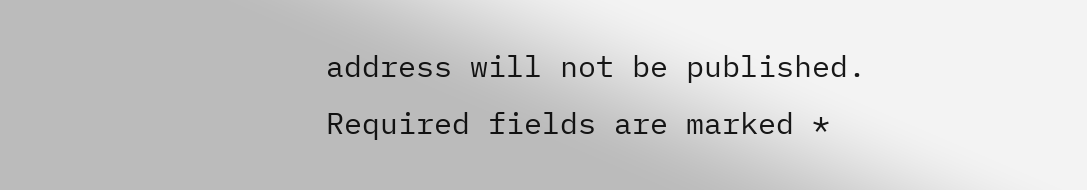address will not be published. Required fields are marked *